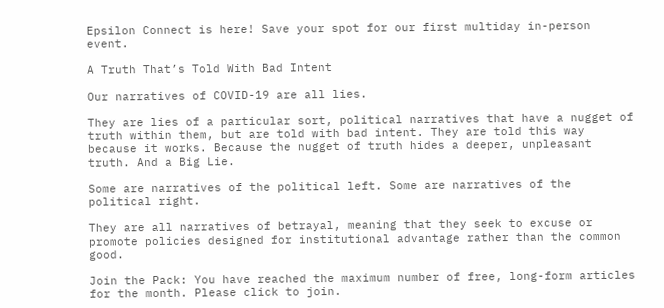Epsilon Connect is here! Save your spot for our first multiday in-person event.

A Truth That’s Told With Bad Intent

Our narratives of COVID-19 are all lies.

They are lies of a particular sort, political narratives that have a nugget of truth within them, but are told with bad intent. They are told this way because it works. Because the nugget of truth hides a deeper, unpleasant truth. And a Big Lie.

Some are narratives of the political left. Some are narratives of the political right.

They are all narratives of betrayal, meaning that they seek to excuse or promote policies designed for institutional advantage rather than the common good.

Join the Pack: You have reached the maximum number of free, long-form articles for the month. Please click to join.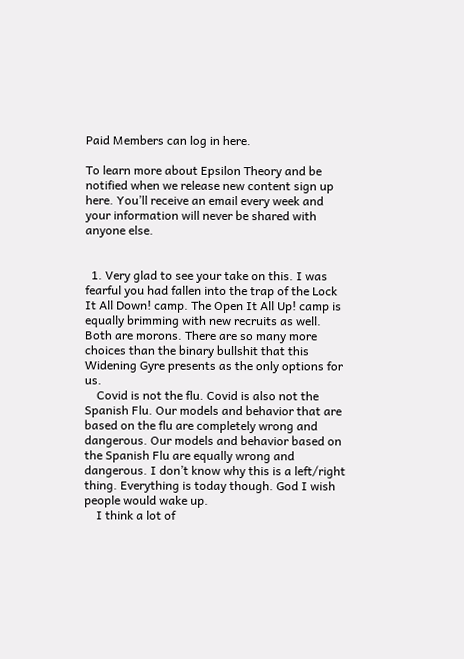Paid Members can log in here.

To learn more about Epsilon Theory and be notified when we release new content sign up here. You’ll receive an email every week and your information will never be shared with anyone else.


  1. Very glad to see your take on this. I was fearful you had fallen into the trap of the Lock It All Down! camp. The Open It All Up! camp is equally brimming with new recruits as well. Both are morons. There are so many more choices than the binary bullshit that this Widening Gyre presents as the only options for us.
    Covid is not the flu. Covid is also not the Spanish Flu. Our models and behavior that are based on the flu are completely wrong and dangerous. Our models and behavior based on the Spanish Flu are equally wrong and dangerous. I don’t know why this is a left/right thing. Everything is today though. God I wish people would wake up.
    I think a lot of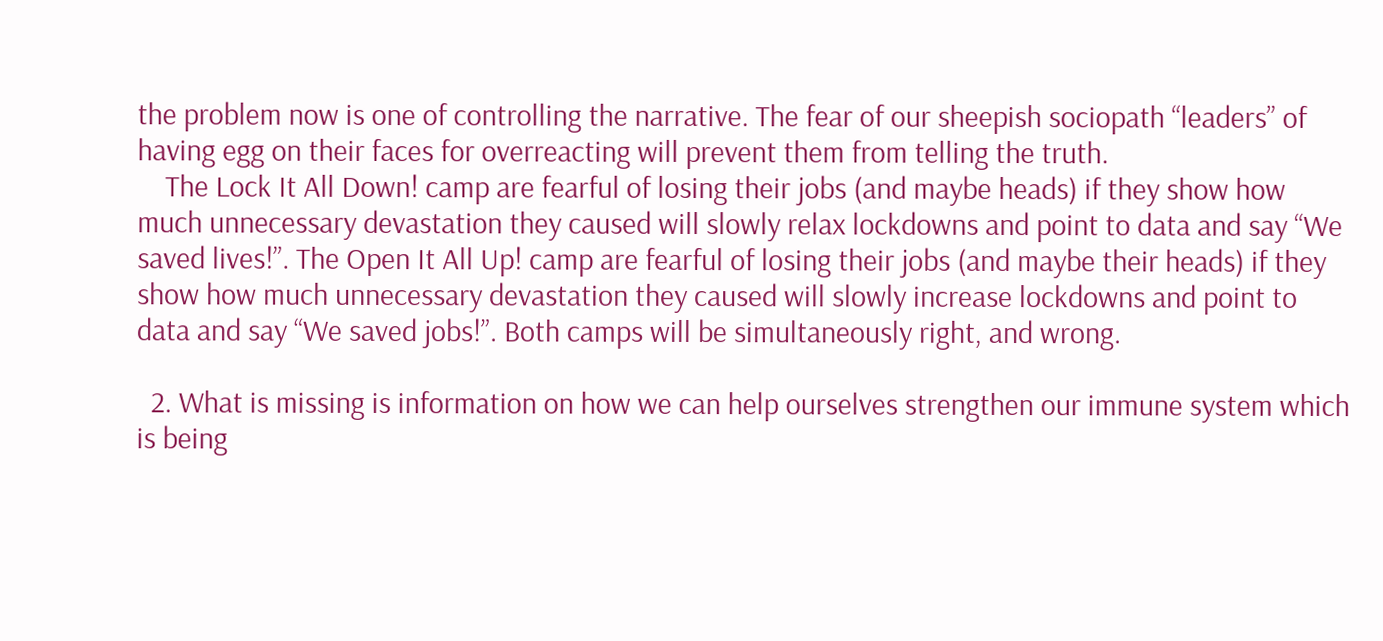the problem now is one of controlling the narrative. The fear of our sheepish sociopath “leaders” of having egg on their faces for overreacting will prevent them from telling the truth.
    The Lock It All Down! camp are fearful of losing their jobs (and maybe heads) if they show how much unnecessary devastation they caused will slowly relax lockdowns and point to data and say “We saved lives!”. The Open It All Up! camp are fearful of losing their jobs (and maybe their heads) if they show how much unnecessary devastation they caused will slowly increase lockdowns and point to data and say “We saved jobs!”. Both camps will be simultaneously right, and wrong.

  2. What is missing is information on how we can help ourselves strengthen our immune system which is being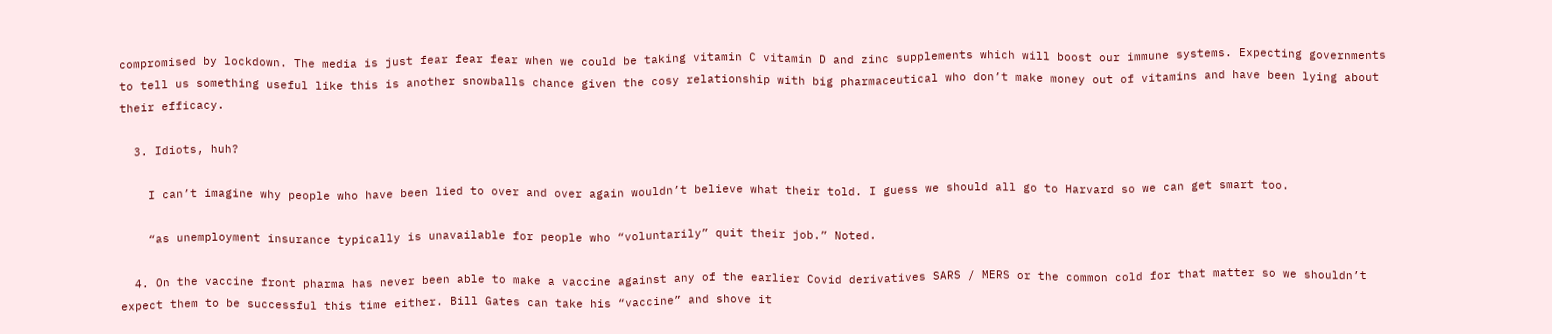compromised by lockdown. The media is just fear fear fear when we could be taking vitamin C vitamin D and zinc supplements which will boost our immune systems. Expecting governments to tell us something useful like this is another snowballs chance given the cosy relationship with big pharmaceutical who don’t make money out of vitamins and have been lying about their efficacy.

  3. Idiots, huh?

    I can’t imagine why people who have been lied to over and over again wouldn’t believe what their told. I guess we should all go to Harvard so we can get smart too.

    “as unemployment insurance typically is unavailable for people who “voluntarily” quit their job.” Noted.

  4. On the vaccine front pharma has never been able to make a vaccine against any of the earlier Covid derivatives SARS / MERS or the common cold for that matter so we shouldn’t expect them to be successful this time either. Bill Gates can take his “vaccine” and shove it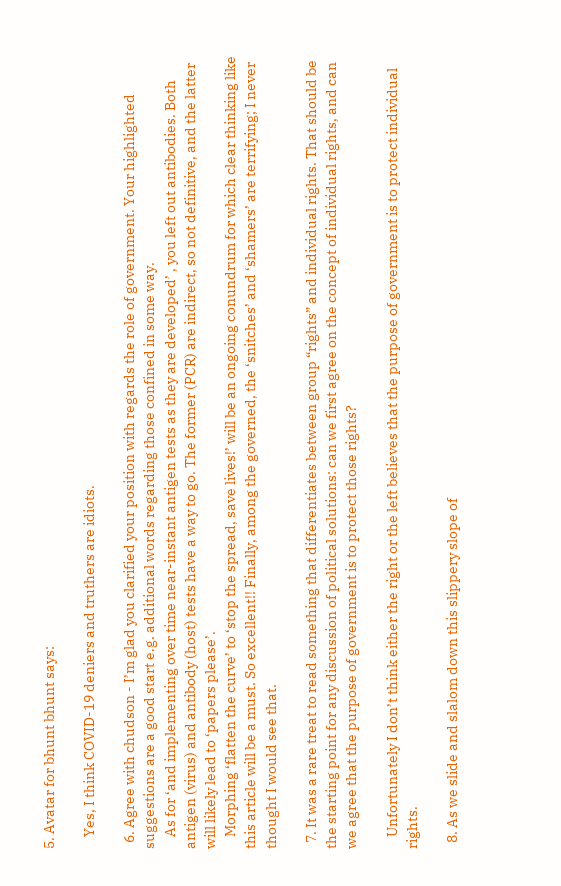5. Avatar for bhunt bhunt says:

    Yes, I think COVID-19 deniers and truthers are idiots.

  6. Agree with chudson - I’m glad you clarified your position with regards the role of government. Your highlighted suggestions are a good start e.g. additional words regarding those confined in some way.
    As for ‘and implementing over time near-instant antigen tests as they are developed’ , you left out antibodies. Both antigen (virus) and antibody (host) tests have a way to go. The former (PCR) are indirect, so not definitive, and the latter will likely lead to ‘papers please’.
    Morphing ‘flatten the curve’ to ‘stop the spread, save lives!’ will be an ongoing conundrum for which clear thinking like this article will be a must. So excellent!! Finally, among the governed, the ‘snitches’ and ‘shamers’ are terrifying; I never thought I would see that.

  7. It was a rare treat to read something that differentiates between group “rights” and individual rights. That should be the starting point for any discussion of political solutions: can we first agree on the concept of individual rights, and can we agree that the purpose of government is to protect those rights?

    Unfortunately I don’t think either the right or the left believes that the purpose of government is to protect individual rights.

  8. As we slide and slalom down this slippery slope of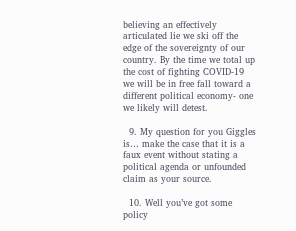believing an effectively articulated lie we ski off the edge of the sovereignty of our country. By the time we total up the cost of fighting COVID-19 we will be in free fall toward a different political economy- one we likely will detest.

  9. My question for you Giggles is… make the case that it is a faux event without stating a political agenda or unfounded claim as your source.

  10. Well you’ve got some policy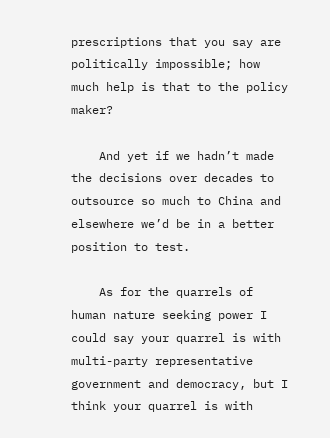prescriptions that you say are politically impossible; how much help is that to the policy maker?

    And yet if we hadn’t made the decisions over decades to outsource so much to China and elsewhere we’d be in a better position to test.

    As for the quarrels of human nature seeking power I could say your quarrel is with multi-party representative government and democracy, but I think your quarrel is with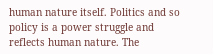human nature itself. Politics and so policy is a power struggle and reflects human nature. The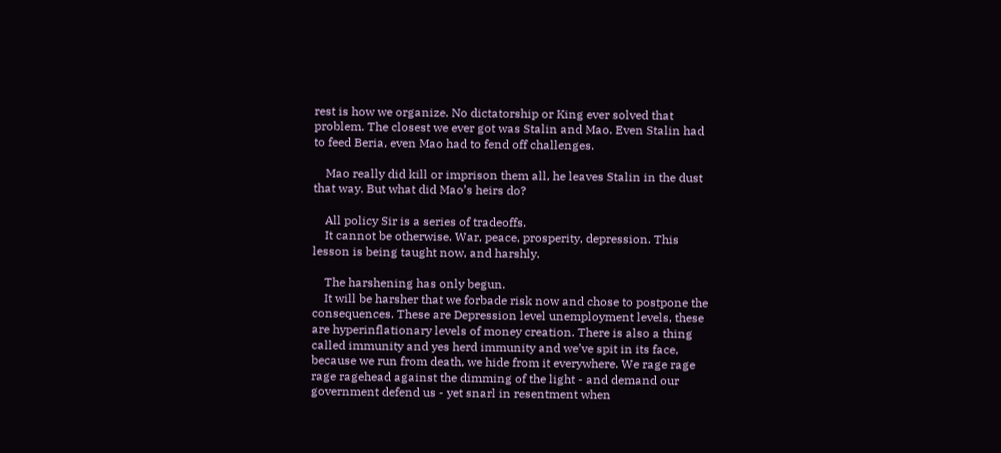rest is how we organize. No dictatorship or King ever solved that problem. The closest we ever got was Stalin and Mao. Even Stalin had to feed Beria, even Mao had to fend off challenges.

    Mao really did kill or imprison them all, he leaves Stalin in the dust that way. But what did Mao’s heirs do?

    All policy Sir is a series of tradeoffs.
    It cannot be otherwise. War, peace, prosperity, depression. This lesson is being taught now, and harshly.

    The harshening has only begun.
    It will be harsher that we forbade risk now and chose to postpone the consequences. These are Depression level unemployment levels, these are hyperinflationary levels of money creation. There is also a thing called immunity and yes herd immunity and we’ve spit in its face, because we run from death, we hide from it everywhere. We rage rage rage ragehead against the dimming of the light - and demand our government defend us - yet snarl in resentment when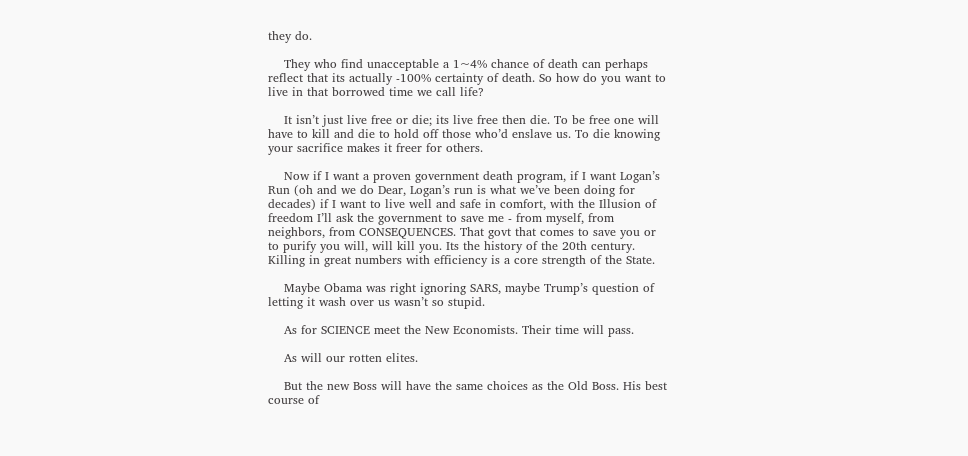they do.

    They who find unacceptable a 1~4% chance of death can perhaps reflect that its actually -100% certainty of death. So how do you want to live in that borrowed time we call life?

    It isn’t just live free or die; its live free then die. To be free one will have to kill and die to hold off those who’d enslave us. To die knowing your sacrifice makes it freer for others.

    Now if I want a proven government death program, if I want Logan’s Run (oh and we do Dear, Logan’s run is what we’ve been doing for decades) if I want to live well and safe in comfort, with the Illusion of freedom I’ll ask the government to save me - from myself, from neighbors, from CONSEQUENCES. That govt that comes to save you or to purify you will, will kill you. Its the history of the 20th century. Killing in great numbers with efficiency is a core strength of the State.

    Maybe Obama was right ignoring SARS, maybe Trump’s question of letting it wash over us wasn’t so stupid.

    As for SCIENCE meet the New Economists. Their time will pass.

    As will our rotten elites.

    But the new Boss will have the same choices as the Old Boss. His best course of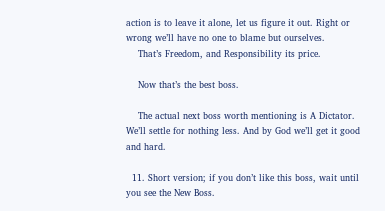action is to leave it alone, let us figure it out. Right or wrong we’ll have no one to blame but ourselves.
    That’s Freedom, and Responsibility its price.

    Now that’s the best boss.

    The actual next boss worth mentioning is A Dictator. We’ll settle for nothing less. And by God we’ll get it good and hard.

  11. Short version; if you don’t like this boss, wait until you see the New Boss.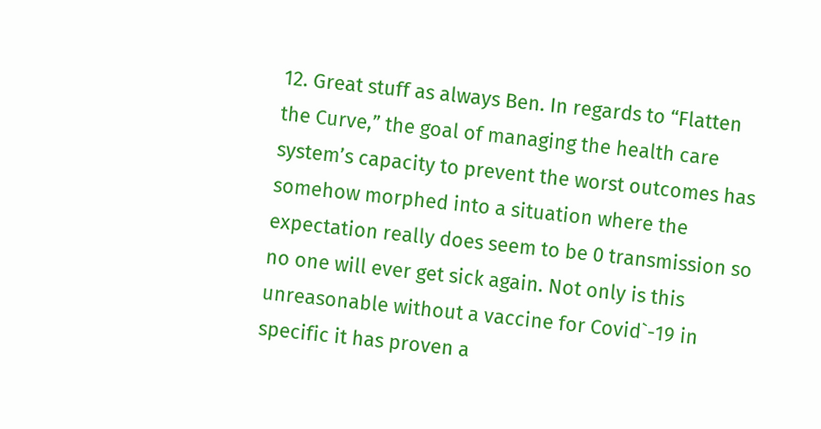12. Great stuff as always Ben. In regards to “Flatten the Curve,” the goal of managing the health care system’s capacity to prevent the worst outcomes has somehow morphed into a situation where the expectation really does seem to be 0 transmission so no one will ever get sick again. Not only is this unreasonable without a vaccine for Covid`-19 in specific it has proven a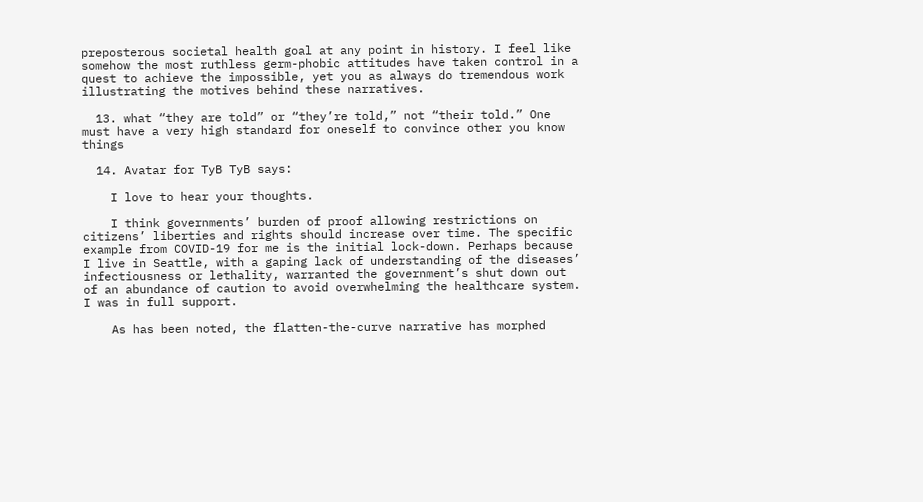preposterous societal health goal at any point in history. I feel like somehow the most ruthless germ-phobic attitudes have taken control in a quest to achieve the impossible, yet you as always do tremendous work illustrating the motives behind these narratives.

  13. what “they are told” or “they’re told,” not “their told.” One must have a very high standard for oneself to convince other you know things

  14. Avatar for TyB TyB says:

    I love to hear your thoughts.

    I think governments’ burden of proof allowing restrictions on citizens’ liberties and rights should increase over time. The specific example from COVID-19 for me is the initial lock-down. Perhaps because I live in Seattle, with a gaping lack of understanding of the diseases’ infectiousness or lethality, warranted the government’s shut down out of an abundance of caution to avoid overwhelming the healthcare system. I was in full support.

    As has been noted, the flatten-the-curve narrative has morphed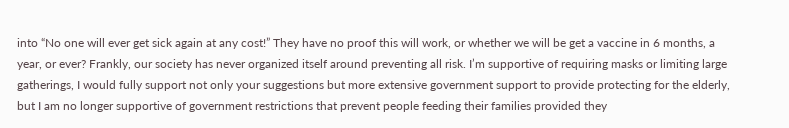into “No one will ever get sick again at any cost!” They have no proof this will work, or whether we will be get a vaccine in 6 months, a year, or ever? Frankly, our society has never organized itself around preventing all risk. I’m supportive of requiring masks or limiting large gatherings, I would fully support not only your suggestions but more extensive government support to provide protecting for the elderly, but I am no longer supportive of government restrictions that prevent people feeding their families provided they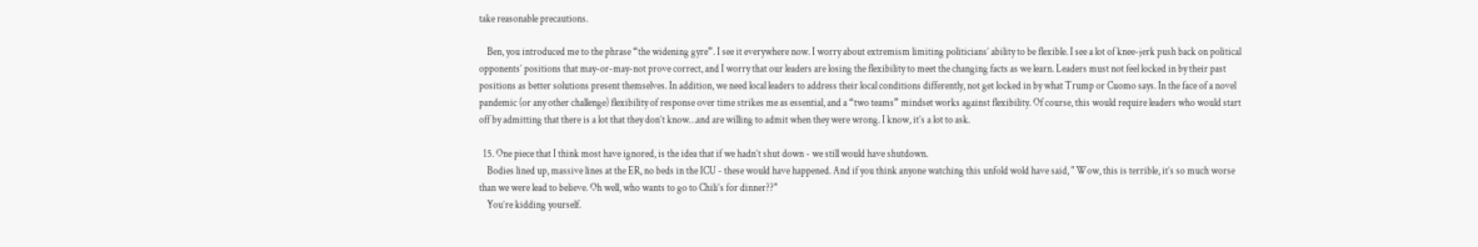take reasonable precautions.

    Ben, you introduced me to the phrase “the widening gyre”. I see it everywhere now. I worry about extremism limiting politicians’ ability to be flexible. I see a lot of knee-jerk push back on political opponents’ positions that may-or-may-not prove correct, and I worry that our leaders are losing the flexibility to meet the changing facts as we learn. Leaders must not feel locked in by their past positions as better solutions present themselves. In addition, we need local leaders to address their local conditions differently, not get locked in by what Trump or Cuomo says. In the face of a novel pandemic (or any other challenge) flexibility of response over time strikes me as essential, and a “two teams” mindset works against flexibility. Of course, this would require leaders who would start off by admitting that there is a lot that they don’t know…and are willing to admit when they were wrong. I know, it’s a lot to ask.

  15. One piece that I think most have ignored, is the idea that if we hadn’t shut down - we still would have shutdown.
    Bodies lined up, massive lines at the ER, no beds in the ICU - these would have happened. And if you think anyone watching this unfold wold have said, " Wow, this is terrible, it’s so much worse than we were lead to believe. Oh well, who wants to go to Chili’s for dinner??"
    You’re kidding yourself.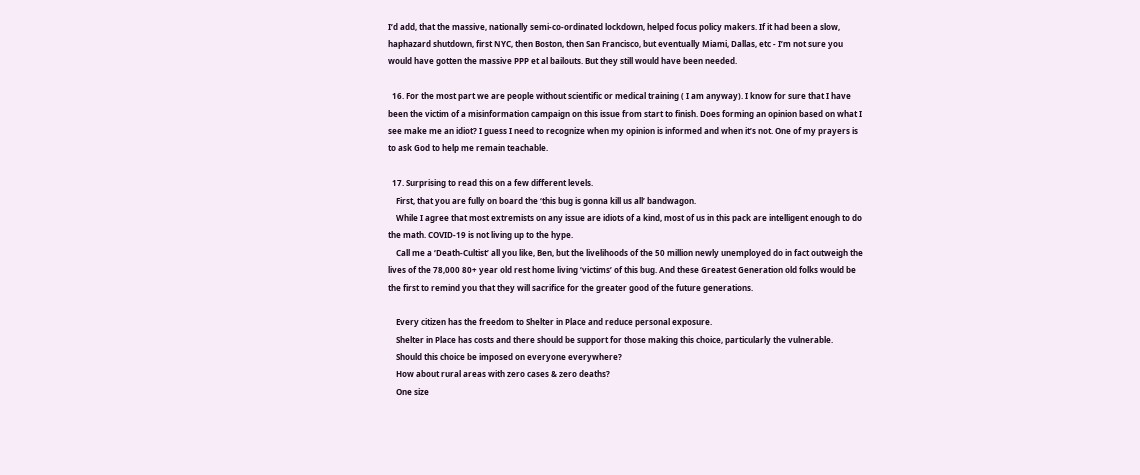I’d add, that the massive, nationally semi-co-ordinated lockdown, helped focus policy makers. If it had been a slow, haphazard shutdown, first NYC, then Boston, then San Francisco, but eventually Miami, Dallas, etc - I’m not sure you would have gotten the massive PPP et al bailouts. But they still would have been needed.

  16. For the most part we are people without scientific or medical training ( I am anyway). I know for sure that I have been the victim of a misinformation campaign on this issue from start to finish. Does forming an opinion based on what I see make me an idiot? I guess I need to recognize when my opinion is informed and when it’s not. One of my prayers is to ask God to help me remain teachable.

  17. Surprising to read this on a few different levels.
    First, that you are fully on board the ‘this bug is gonna kill us all’ bandwagon.
    While I agree that most extremists on any issue are idiots of a kind, most of us in this pack are intelligent enough to do the math. COVID-19 is not living up to the hype.
    Call me a ‘Death-Cultist’ all you like, Ben, but the livelihoods of the 50 million newly unemployed do in fact outweigh the lives of the 78,000 80+ year old rest home living ‘victims’ of this bug. And these Greatest Generation old folks would be the first to remind you that they will sacrifice for the greater good of the future generations.

    Every citizen has the freedom to Shelter in Place and reduce personal exposure.
    Shelter in Place has costs and there should be support for those making this choice, particularly the vulnerable.
    Should this choice be imposed on everyone everywhere?
    How about rural areas with zero cases & zero deaths?
    One size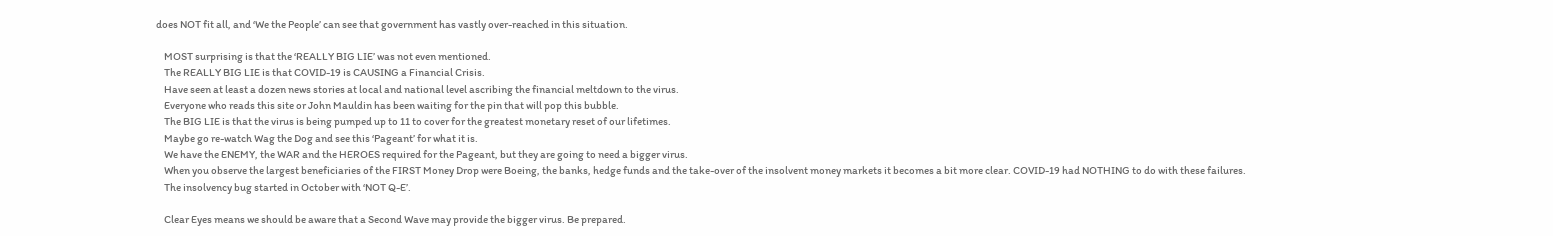does NOT fit all, and ‘We the People’ can see that government has vastly over-reached in this situation.

    MOST surprising is that the ‘REALLY BIG LIE’ was not even mentioned.
    The REALLY BIG LIE is that COVID-19 is CAUSING a Financial Crisis.
    Have seen at least a dozen news stories at local and national level ascribing the financial meltdown to the virus.
    Everyone who reads this site or John Mauldin has been waiting for the pin that will pop this bubble.
    The BIG LIE is that the virus is being pumped up to 11 to cover for the greatest monetary reset of our lifetimes.
    Maybe go re-watch Wag the Dog and see this ‘Pageant’ for what it is.
    We have the ENEMY, the WAR and the HEROES required for the Pageant, but they are going to need a bigger virus.
    When you observe the largest beneficiaries of the FIRST Money Drop were Boeing, the banks, hedge funds and the take-over of the insolvent money markets it becomes a bit more clear. COVID-19 had NOTHING to do with these failures.
    The insolvency bug started in October with ‘NOT Q-E’.

    Clear Eyes means we should be aware that a Second Wave may provide the bigger virus. Be prepared.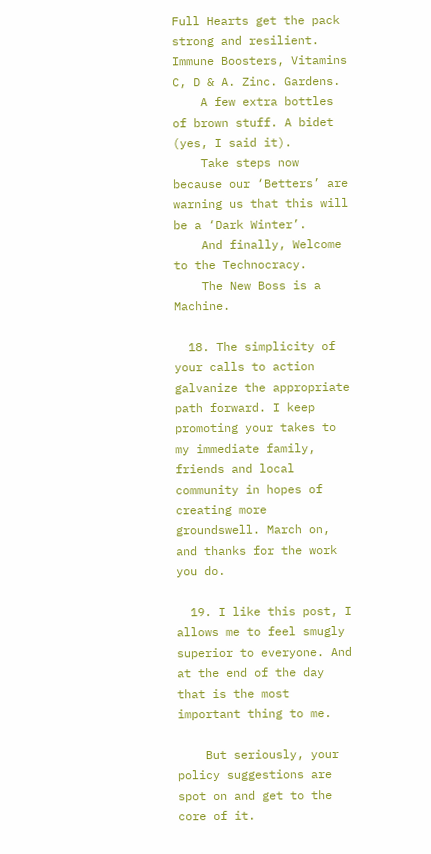Full Hearts get the pack strong and resilient. Immune Boosters, Vitamins C, D & A. Zinc. Gardens.
    A few extra bottles of brown stuff. A bidet (yes, I said it).
    Take steps now because our ‘Betters’ are warning us that this will be a ‘Dark Winter’.
    And finally, Welcome to the Technocracy.
    The New Boss is a Machine.

  18. The simplicity of your calls to action galvanize the appropriate path forward. I keep promoting your takes to my immediate family, friends and local community in hopes of creating more groundswell. March on, and thanks for the work you do.

  19. I like this post, I allows me to feel smugly superior to everyone. And at the end of the day that is the most important thing to me.

    But seriously, your policy suggestions are spot on and get to the core of it.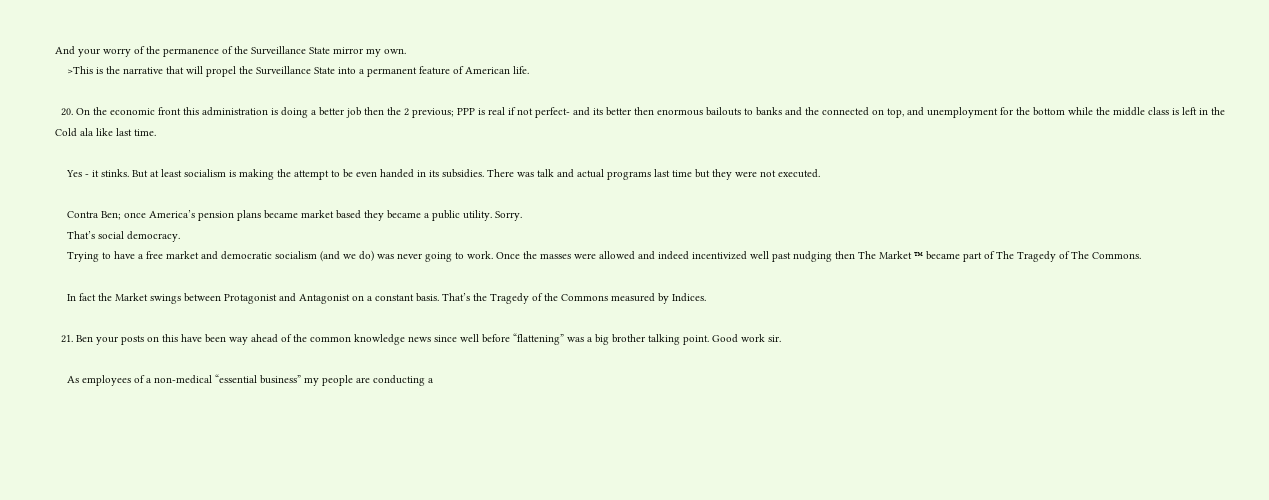And your worry of the permanence of the Surveillance State mirror my own.
    >This is the narrative that will propel the Surveillance State into a permanent feature of American life.

  20. On the economic front this administration is doing a better job then the 2 previous; PPP is real if not perfect- and its better then enormous bailouts to banks and the connected on top, and unemployment for the bottom while the middle class is left in the Cold ala like last time.

    Yes - it stinks. But at least socialism is making the attempt to be even handed in its subsidies. There was talk and actual programs last time but they were not executed.

    Contra Ben; once America’s pension plans became market based they became a public utility. Sorry.
    That’s social democracy.
    Trying to have a free market and democratic socialism (and we do) was never going to work. Once the masses were allowed and indeed incentivized well past nudging then The Market ™ became part of The Tragedy of The Commons.

    In fact the Market swings between Protagonist and Antagonist on a constant basis. That’s the Tragedy of the Commons measured by Indices.

  21. Ben your posts on this have been way ahead of the common knowledge news since well before “flattening” was a big brother talking point. Good work sir.

    As employees of a non-medical “essential business” my people are conducting a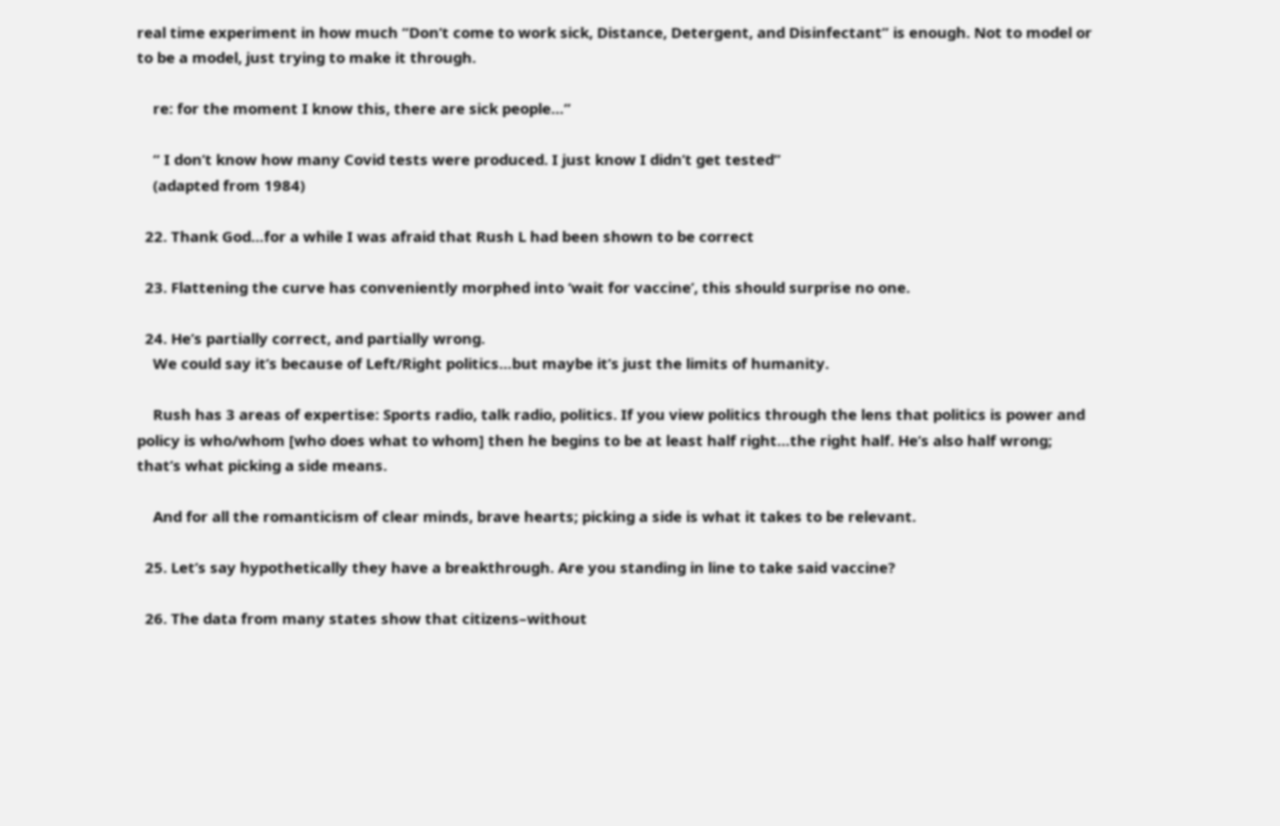real time experiment in how much “Don’t come to work sick, Distance, Detergent, and Disinfectant” is enough. Not to model or to be a model, just trying to make it through.

    re: for the moment I know this, there are sick people…”

    “ I don’t know how many Covid tests were produced. I just know I didn’t get tested”
    (adapted from 1984)

  22. Thank God…for a while I was afraid that Rush L had been shown to be correct

  23. Flattening the curve has conveniently morphed into ‘wait for vaccine’, this should surprise no one.

  24. He’s partially correct, and partially wrong.
    We could say it’s because of Left/Right politics…but maybe it’s just the limits of humanity.

    Rush has 3 areas of expertise: Sports radio, talk radio, politics. If you view politics through the lens that politics is power and policy is who/whom [who does what to whom] then he begins to be at least half right…the right half. He’s also half wrong; that’s what picking a side means.

    And for all the romanticism of clear minds, brave hearts; picking a side is what it takes to be relevant.

  25. Let’s say hypothetically they have a breakthrough. Are you standing in line to take said vaccine?

  26. The data from many states show that citizens–without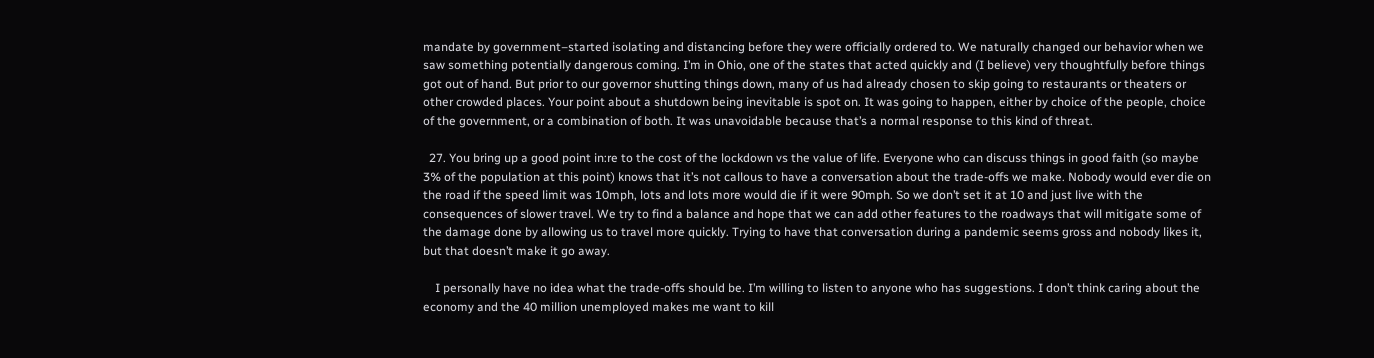mandate by government–started isolating and distancing before they were officially ordered to. We naturally changed our behavior when we saw something potentially dangerous coming. I’m in Ohio, one of the states that acted quickly and (I believe) very thoughtfully before things got out of hand. But prior to our governor shutting things down, many of us had already chosen to skip going to restaurants or theaters or other crowded places. Your point about a shutdown being inevitable is spot on. It was going to happen, either by choice of the people, choice of the government, or a combination of both. It was unavoidable because that’s a normal response to this kind of threat.

  27. You bring up a good point in:re to the cost of the lockdown vs the value of life. Everyone who can discuss things in good faith (so maybe 3% of the population at this point) knows that it’s not callous to have a conversation about the trade-offs we make. Nobody would ever die on the road if the speed limit was 10mph, lots and lots more would die if it were 90mph. So we don’t set it at 10 and just live with the consequences of slower travel. We try to find a balance and hope that we can add other features to the roadways that will mitigate some of the damage done by allowing us to travel more quickly. Trying to have that conversation during a pandemic seems gross and nobody likes it, but that doesn’t make it go away.

    I personally have no idea what the trade-offs should be. I’m willing to listen to anyone who has suggestions. I don’t think caring about the economy and the 40 million unemployed makes me want to kill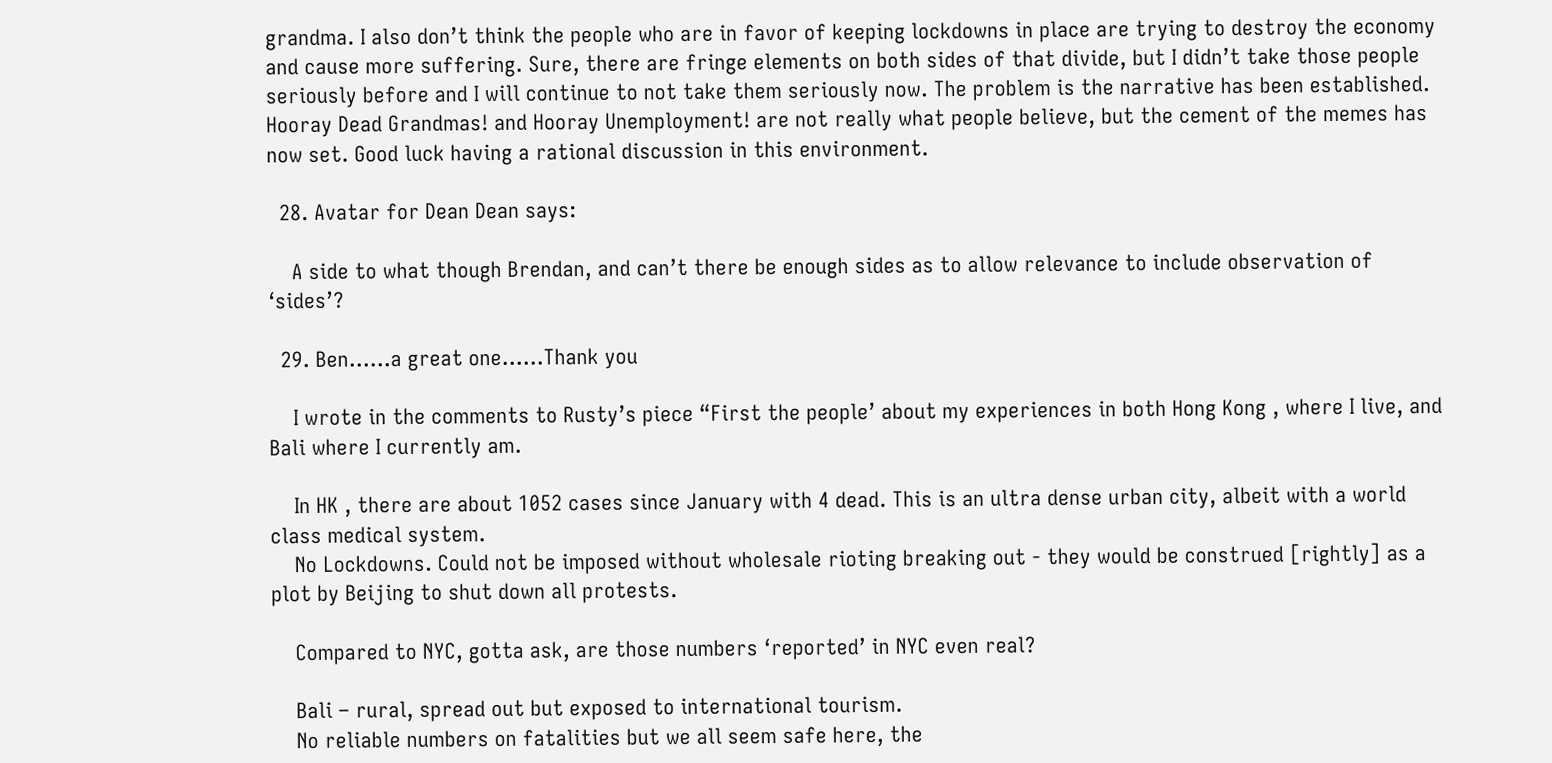grandma. I also don’t think the people who are in favor of keeping lockdowns in place are trying to destroy the economy and cause more suffering. Sure, there are fringe elements on both sides of that divide, but I didn’t take those people seriously before and I will continue to not take them seriously now. The problem is the narrative has been established. Hooray Dead Grandmas! and Hooray Unemployment! are not really what people believe, but the cement of the memes has now set. Good luck having a rational discussion in this environment.

  28. Avatar for Dean Dean says:

    A side to what though Brendan, and can’t there be enough sides as to allow relevance to include observation of ‘sides’?

  29. Ben……a great one……Thank you

    I wrote in the comments to Rusty’s piece “First the people’ about my experiences in both Hong Kong , where I live, and Bali where I currently am.

    In HK , there are about 1052 cases since January with 4 dead. This is an ultra dense urban city, albeit with a world class medical system.
    No Lockdowns. Could not be imposed without wholesale rioting breaking out - they would be construed [rightly] as a plot by Beijing to shut down all protests.

    Compared to NYC, gotta ask, are those numbers ‘reported’ in NYC even real?

    Bali – rural, spread out but exposed to international tourism.
    No reliable numbers on fatalities but we all seem safe here, the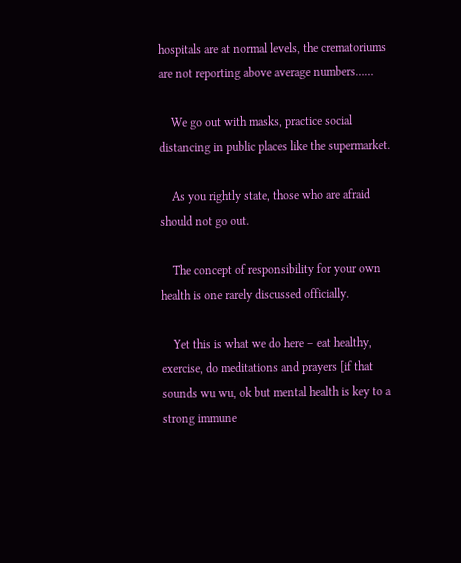hospitals are at normal levels, the crematoriums are not reporting above average numbers……

    We go out with masks, practice social distancing in public places like the supermarket.

    As you rightly state, those who are afraid should not go out.

    The concept of responsibility for your own health is one rarely discussed officially.

    Yet this is what we do here – eat healthy, exercise, do meditations and prayers [if that sounds wu wu, ok but mental health is key to a strong immune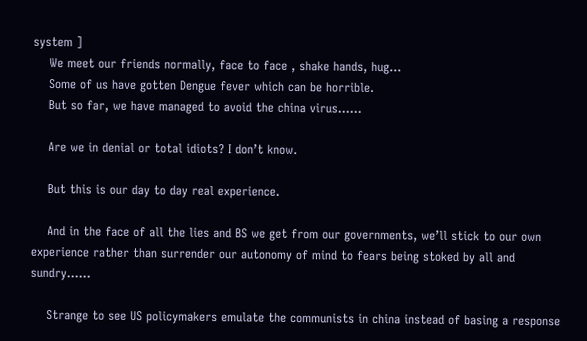system ]
    We meet our friends normally, face to face , shake hands, hug…
    Some of us have gotten Dengue fever which can be horrible.
    But so far, we have managed to avoid the china virus……

    Are we in denial or total idiots? I don’t know.

    But this is our day to day real experience.

    And in the face of all the lies and BS we get from our governments, we’ll stick to our own experience rather than surrender our autonomy of mind to fears being stoked by all and sundry……

    Strange to see US policymakers emulate the communists in china instead of basing a response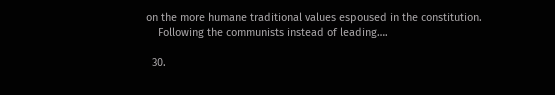on the more humane traditional values espoused in the constitution.
    Following the communists instead of leading….

  30.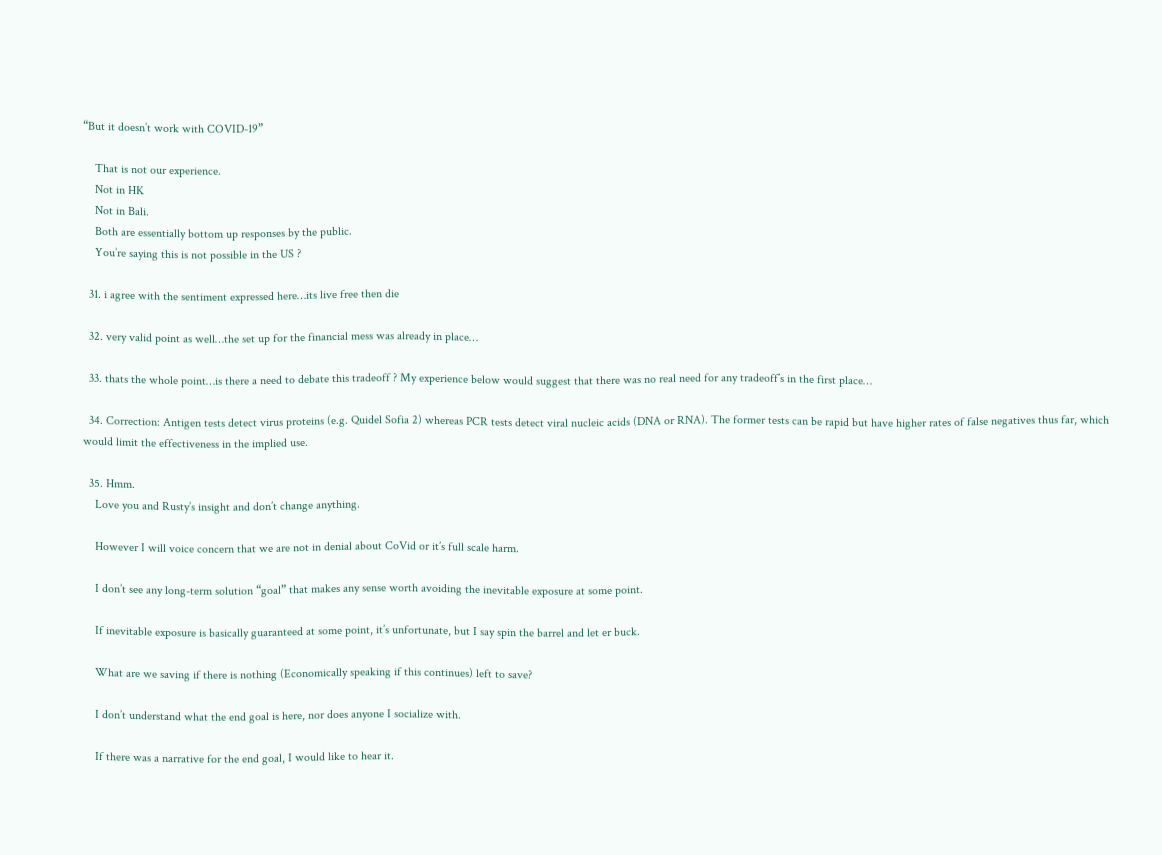“But it doesn’t work with COVID-19”

    That is not our experience.
    Not in HK
    Not in Bali.
    Both are essentially bottom up responses by the public.
    You’re saying this is not possible in the US ?

  31. i agree with the sentiment expressed here…its live free then die

  32. very valid point as well…the set up for the financial mess was already in place…

  33. thats the whole point…is there a need to debate this tradeoff ? My experience below would suggest that there was no real need for any tradeoff’s in the first place…

  34. Correction: Antigen tests detect virus proteins (e.g. Quidel Sofia 2) whereas PCR tests detect viral nucleic acids (DNA or RNA). The former tests can be rapid but have higher rates of false negatives thus far, which would limit the effectiveness in the implied use.

  35. Hmm.
    Love you and Rusty’s insight and don’t change anything.

    However I will voice concern that we are not in denial about CoVid or it’s full scale harm.

    I don’t see any long-term solution “goal” that makes any sense worth avoiding the inevitable exposure at some point.

    If inevitable exposure is basically guaranteed at some point, it’s unfortunate, but I say spin the barrel and let er buck.

    What are we saving if there is nothing (Economically speaking if this continues) left to save?

    I don’t understand what the end goal is here, nor does anyone I socialize with.

    If there was a narrative for the end goal, I would like to hear it.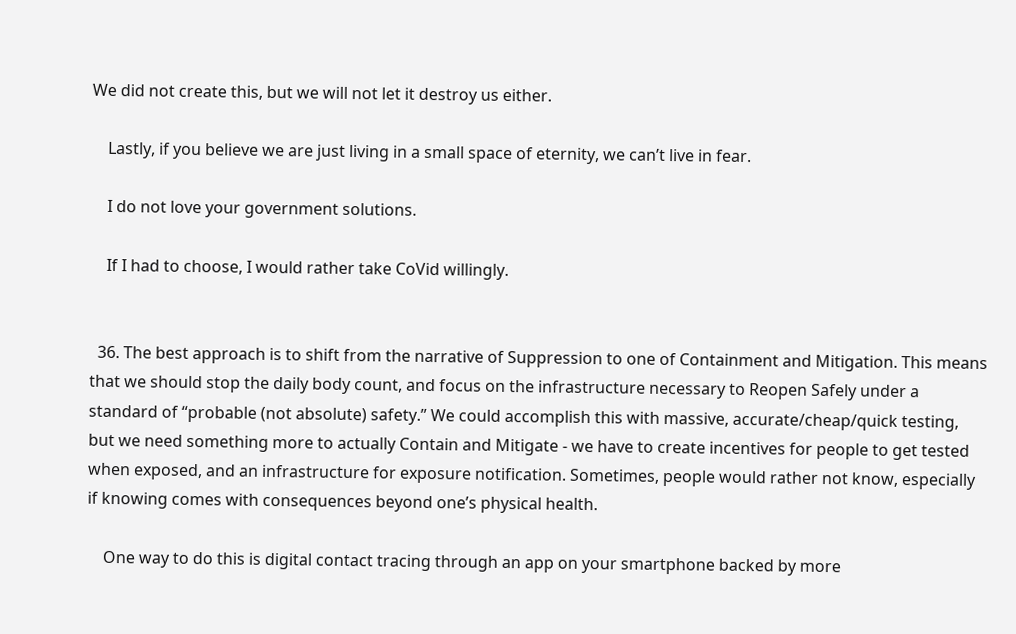We did not create this, but we will not let it destroy us either.

    Lastly, if you believe we are just living in a small space of eternity, we can’t live in fear.

    I do not love your government solutions.

    If I had to choose, I would rather take CoVid willingly.


  36. The best approach is to shift from the narrative of Suppression to one of Containment and Mitigation. This means that we should stop the daily body count, and focus on the infrastructure necessary to Reopen Safely under a standard of “probable (not absolute) safety.” We could accomplish this with massive, accurate/cheap/quick testing, but we need something more to actually Contain and Mitigate - we have to create incentives for people to get tested when exposed, and an infrastructure for exposure notification. Sometimes, people would rather not know, especially if knowing comes with consequences beyond one’s physical health.

    One way to do this is digital contact tracing through an app on your smartphone backed by more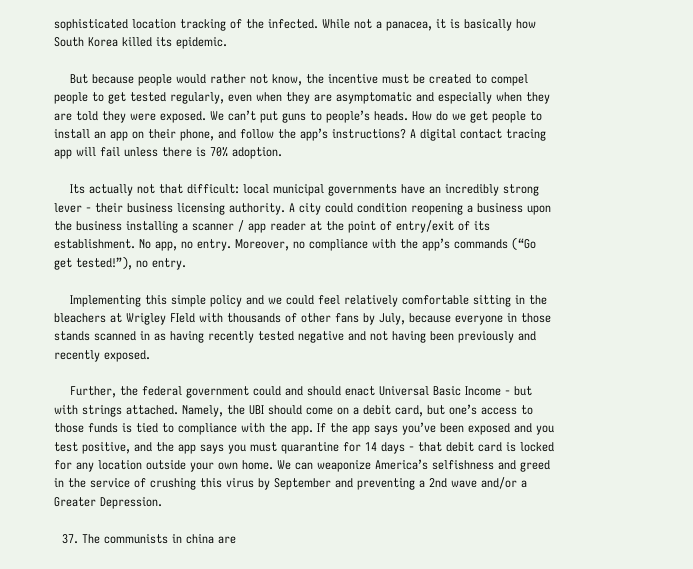sophisticated location tracking of the infected. While not a panacea, it is basically how South Korea killed its epidemic.

    But because people would rather not know, the incentive must be created to compel people to get tested regularly, even when they are asymptomatic and especially when they are told they were exposed. We can’t put guns to people’s heads. How do we get people to install an app on their phone, and follow the app’s instructions? A digital contact tracing app will fail unless there is 70% adoption.

    Its actually not that difficult: local municipal governments have an incredibly strong lever - their business licensing authority. A city could condition reopening a business upon the business installing a scanner / app reader at the point of entry/exit of its establishment. No app, no entry. Moreover, no compliance with the app’s commands (“Go get tested!”), no entry.

    Implementing this simple policy and we could feel relatively comfortable sitting in the bleachers at Wrigley FIeld with thousands of other fans by July, because everyone in those stands scanned in as having recently tested negative and not having been previously and recently exposed.

    Further, the federal government could and should enact Universal Basic Income - but with strings attached. Namely, the UBI should come on a debit card, but one’s access to those funds is tied to compliance with the app. If the app says you’ve been exposed and you test positive, and the app says you must quarantine for 14 days - that debit card is locked for any location outside your own home. We can weaponize America’s selfishness and greed in the service of crushing this virus by September and preventing a 2nd wave and/or a Greater Depression.

  37. The communists in china are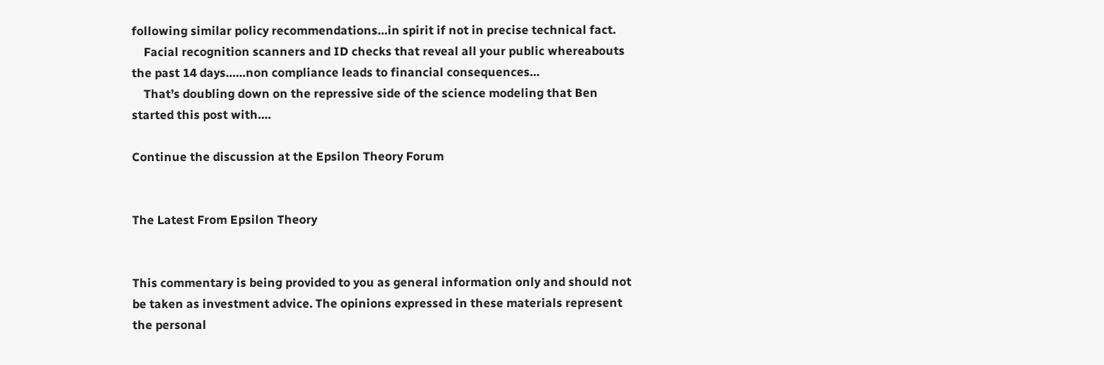following similar policy recommendations…in spirit if not in precise technical fact.
    Facial recognition scanners and ID checks that reveal all your public whereabouts the past 14 days……non compliance leads to financial consequences…
    That’s doubling down on the repressive side of the science modeling that Ben started this post with….

Continue the discussion at the Epsilon Theory Forum


The Latest From Epsilon Theory


This commentary is being provided to you as general information only and should not be taken as investment advice. The opinions expressed in these materials represent the personal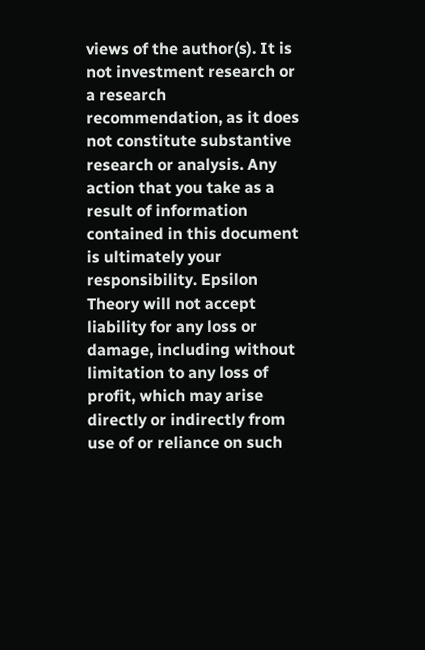views of the author(s). It is not investment research or a research recommendation, as it does not constitute substantive research or analysis. Any action that you take as a result of information contained in this document is ultimately your responsibility. Epsilon Theory will not accept liability for any loss or damage, including without limitation to any loss of profit, which may arise directly or indirectly from use of or reliance on such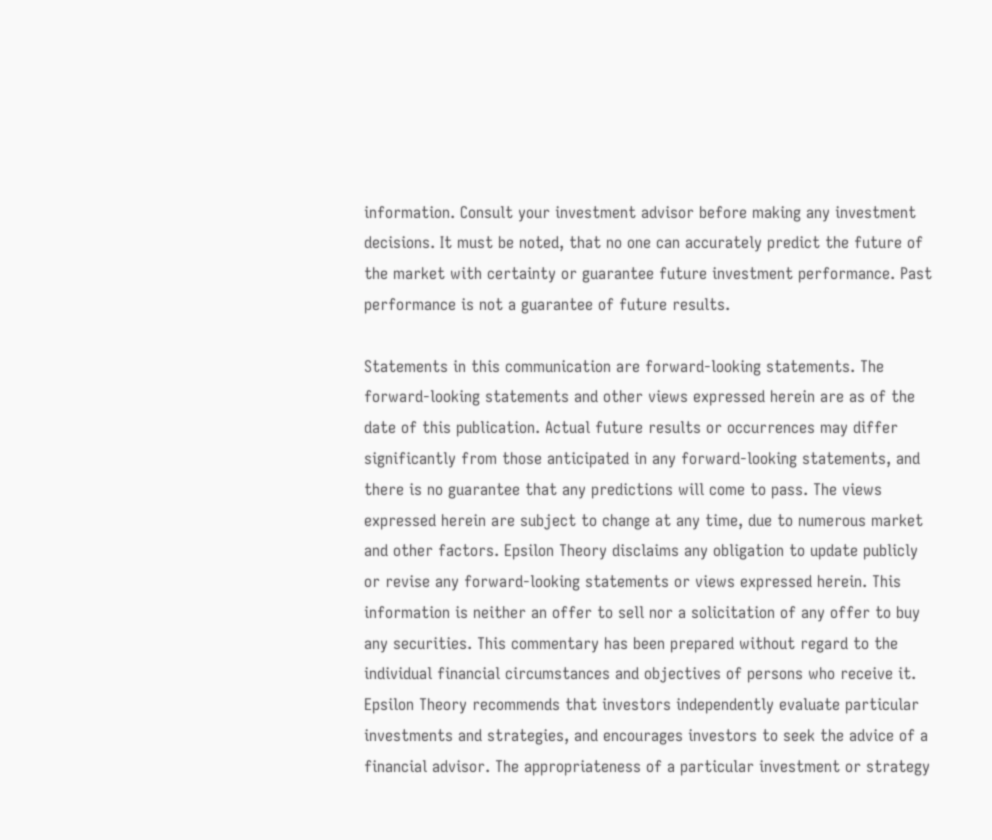information. Consult your investment advisor before making any investment decisions. It must be noted, that no one can accurately predict the future of the market with certainty or guarantee future investment performance. Past performance is not a guarantee of future results.

Statements in this communication are forward-looking statements. The forward-looking statements and other views expressed herein are as of the date of this publication. Actual future results or occurrences may differ significantly from those anticipated in any forward-looking statements, and there is no guarantee that any predictions will come to pass. The views expressed herein are subject to change at any time, due to numerous market and other factors. Epsilon Theory disclaims any obligation to update publicly or revise any forward-looking statements or views expressed herein. This information is neither an offer to sell nor a solicitation of any offer to buy any securities. This commentary has been prepared without regard to the individual financial circumstances and objectives of persons who receive it. Epsilon Theory recommends that investors independently evaluate particular investments and strategies, and encourages investors to seek the advice of a financial advisor. The appropriateness of a particular investment or strategy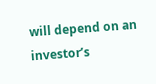will depend on an investor’s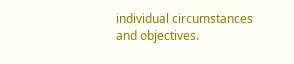individual circumstances and objectives.